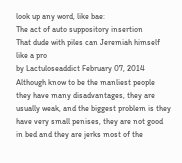look up any word, like bae:
The act of auto suppository insertion
That dude with piles can Jeremiah himself like a pro
by Lactuloseaddict February 07, 2014
Although know to be the manliest people they have many disadvantages, they are usually weak, and the biggest problem is they have very small penises, they are not good in bed and they are jerks most of the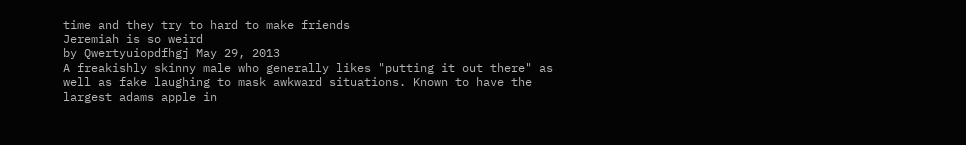time and they try to hard to make friends
Jeremiah is so weird
by Qwertyuiopdfhgj May 29, 2013
A freakishly skinny male who generally likes "putting it out there" as well as fake laughing to mask awkward situations. Known to have the largest adams apple in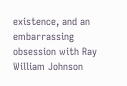existence, and an embarrassing obsession with Ray William Johnson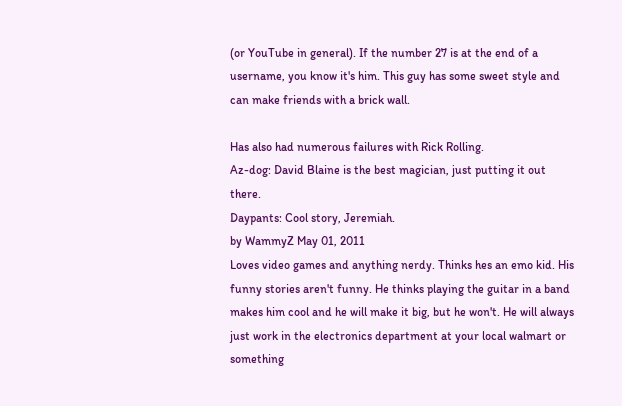(or YouTube in general). If the number 27 is at the end of a username, you know it's him. This guy has some sweet style and can make friends with a brick wall.

Has also had numerous failures with Rick Rolling.
Az-dog: David Blaine is the best magician, just putting it out there.
Daypants: Cool story, Jeremiah.
by WammyZ May 01, 2011
Loves video games and anything nerdy. Thinks hes an emo kid. His funny stories aren't funny. He thinks playing the guitar in a band makes him cool and he will make it big, but he won't. He will always just work in the electronics department at your local walmart or something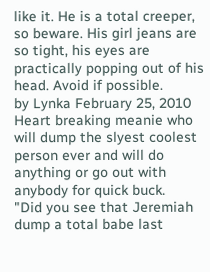like it. He is a total creeper, so beware. His girl jeans are so tight, his eyes are practically popping out of his head. Avoid if possible.
by Lynka February 25, 2010
Heart breaking meanie who will dump the slyest coolest person ever and will do anything or go out with anybody for quick buck.
"Did you see that Jeremiah dump a total babe last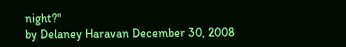night?"
by Delaney Haravan December 30, 2008